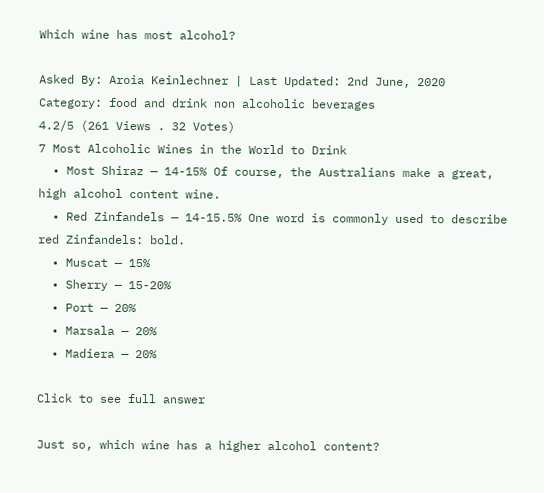Which wine has most alcohol?

Asked By: Aroia Keinlechner | Last Updated: 2nd June, 2020
Category: food and drink non alcoholic beverages
4.2/5 (261 Views . 32 Votes)
7 Most Alcoholic Wines in the World to Drink
  • Most Shiraz — 14-15% Of course, the Australians make a great, high alcohol content wine.
  • Red Zinfandels — 14-15.5% One word is commonly used to describe red Zinfandels: bold.
  • Muscat — 15%
  • Sherry — 15-20%
  • Port — 20%
  • Marsala — 20%
  • Madiera — 20%

Click to see full answer

Just so, which wine has a higher alcohol content?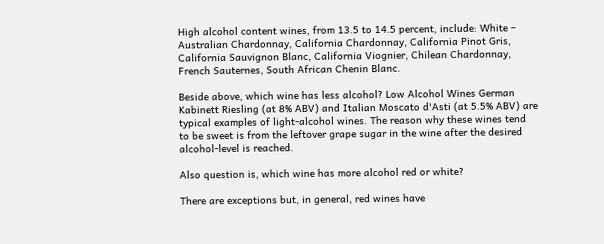High alcohol content wines, from 13.5 to 14.5 percent, include: White – Australian Chardonnay, California Chardonnay, California Pinot Gris, California Sauvignon Blanc, California Viognier, Chilean Chardonnay, French Sauternes, South African Chenin Blanc.

Beside above, which wine has less alcohol? Low Alcohol Wines German Kabinett Riesling (at 8% ABV) and Italian Moscato d'Asti (at 5.5% ABV) are typical examples of light-alcohol wines. The reason why these wines tend to be sweet is from the leftover grape sugar in the wine after the desired alcohol-level is reached.

Also question is, which wine has more alcohol red or white?

There are exceptions but, in general, red wines have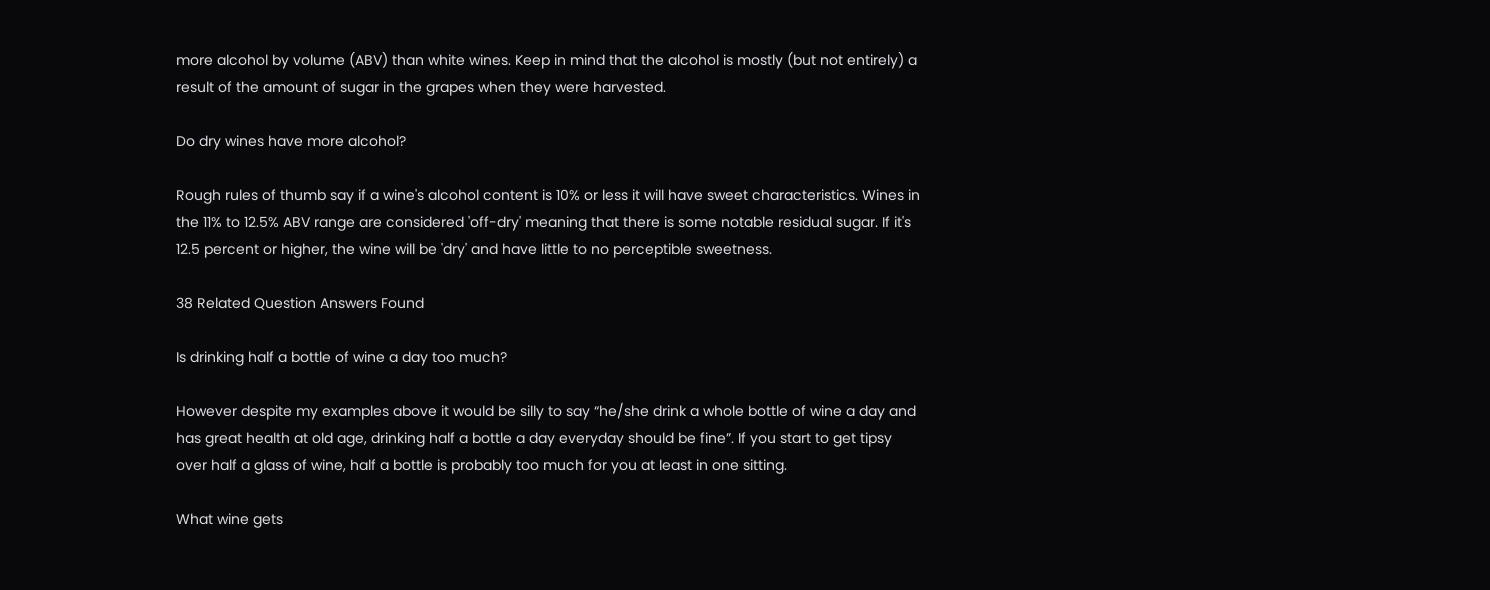more alcohol by volume (ABV) than white wines. Keep in mind that the alcohol is mostly (but not entirely) a result of the amount of sugar in the grapes when they were harvested.

Do dry wines have more alcohol?

Rough rules of thumb say if a wine's alcohol content is 10% or less it will have sweet characteristics. Wines in the 11% to 12.5% ABV range are considered 'off-dry' meaning that there is some notable residual sugar. If it's 12.5 percent or higher, the wine will be 'dry' and have little to no perceptible sweetness.

38 Related Question Answers Found

Is drinking half a bottle of wine a day too much?

However despite my examples above it would be silly to say “he/she drink a whole bottle of wine a day and has great health at old age, drinking half a bottle a day everyday should be fine”. If you start to get tipsy over half a glass of wine, half a bottle is probably too much for you at least in one sitting.

What wine gets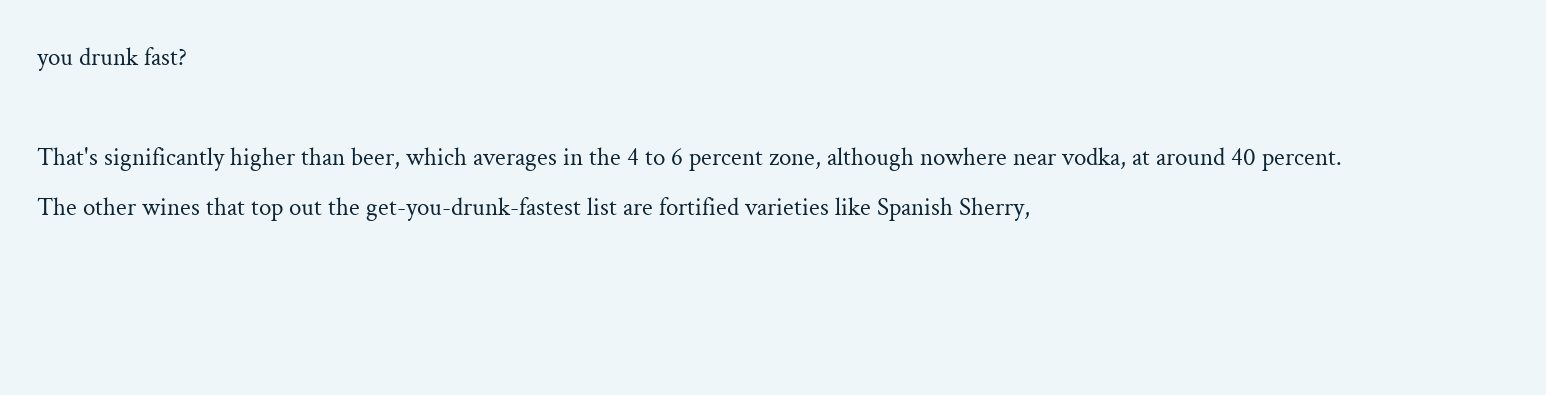you drunk fast?

That's significantly higher than beer, which averages in the 4 to 6 percent zone, although nowhere near vodka, at around 40 percent. The other wines that top out the get-you-drunk-fastest list are fortified varieties like Spanish Sherry,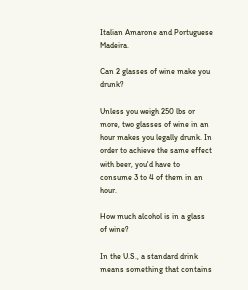Italian Amarone and Portuguese Madeira.

Can 2 glasses of wine make you drunk?

Unless you weigh 250 lbs or more, two glasses of wine in an hour makes you legally drunk. In order to achieve the same effect with beer, you'd have to consume 3 to 4 of them in an hour.

How much alcohol is in a glass of wine?

In the U.S., a standard drink means something that contains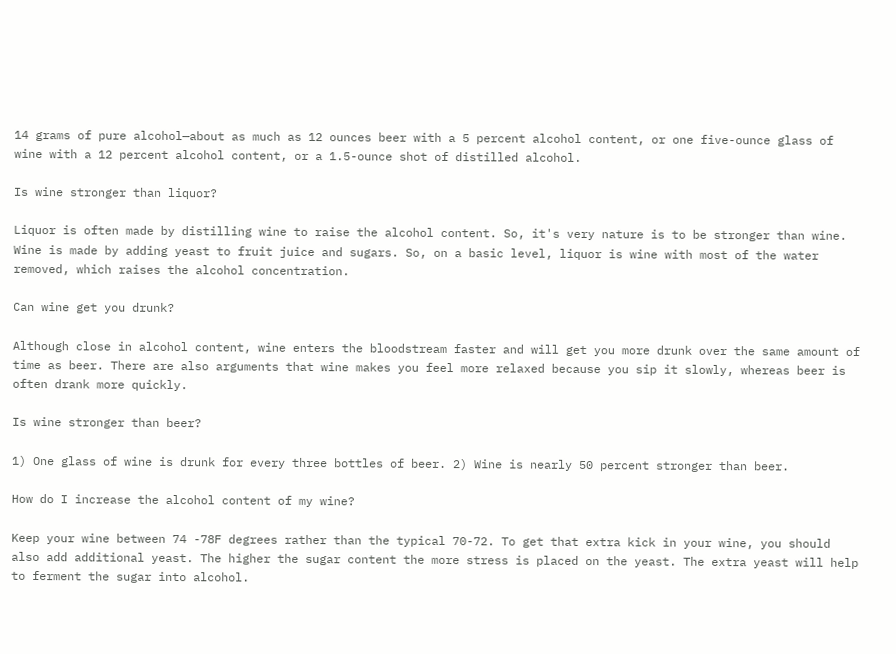14 grams of pure alcohol—about as much as 12 ounces beer with a 5 percent alcohol content, or one five-ounce glass of wine with a 12 percent alcohol content, or a 1.5-ounce shot of distilled alcohol.

Is wine stronger than liquor?

Liquor is often made by distilling wine to raise the alcohol content. So, it's very nature is to be stronger than wine. Wine is made by adding yeast to fruit juice and sugars. So, on a basic level, liquor is wine with most of the water removed, which raises the alcohol concentration.

Can wine get you drunk?

Although close in alcohol content, wine enters the bloodstream faster and will get you more drunk over the same amount of time as beer. There are also arguments that wine makes you feel more relaxed because you sip it slowly, whereas beer is often drank more quickly.

Is wine stronger than beer?

1) One glass of wine is drunk for every three bottles of beer. 2) Wine is nearly 50 percent stronger than beer.

How do I increase the alcohol content of my wine?

Keep your wine between 74 -78F degrees rather than the typical 70-72. To get that extra kick in your wine, you should also add additional yeast. The higher the sugar content the more stress is placed on the yeast. The extra yeast will help to ferment the sugar into alcohol.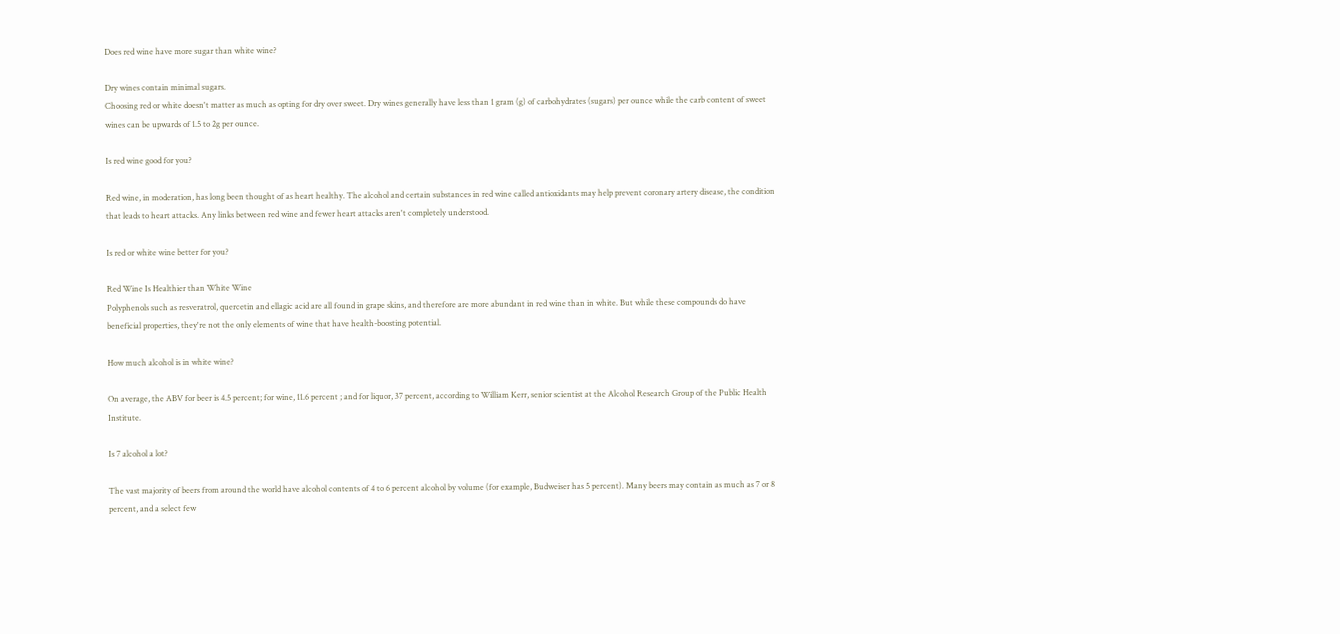Does red wine have more sugar than white wine?

Dry wines contain minimal sugars.
Choosing red or white doesn't matter as much as opting for dry over sweet. Dry wines generally have less than 1 gram (g) of carbohydrates (sugars) per ounce while the carb content of sweet wines can be upwards of 1.5 to 2g per ounce.

Is red wine good for you?

Red wine, in moderation, has long been thought of as heart healthy. The alcohol and certain substances in red wine called antioxidants may help prevent coronary artery disease, the condition that leads to heart attacks. Any links between red wine and fewer heart attacks aren't completely understood.

Is red or white wine better for you?

Red Wine Is Healthier than White Wine
Polyphenols such as resveratrol, quercetin and ellagic acid are all found in grape skins, and therefore are more abundant in red wine than in white. But while these compounds do have beneficial properties, they're not the only elements of wine that have health-boosting potential.

How much alcohol is in white wine?

On average, the ABV for beer is 4.5 percent; for wine, 11.6 percent ; and for liquor, 37 percent, according to William Kerr, senior scientist at the Alcohol Research Group of the Public Health Institute.

Is 7 alcohol a lot?

The vast majority of beers from around the world have alcohol contents of 4 to 6 percent alcohol by volume (for example, Budweiser has 5 percent). Many beers may contain as much as 7 or 8 percent, and a select few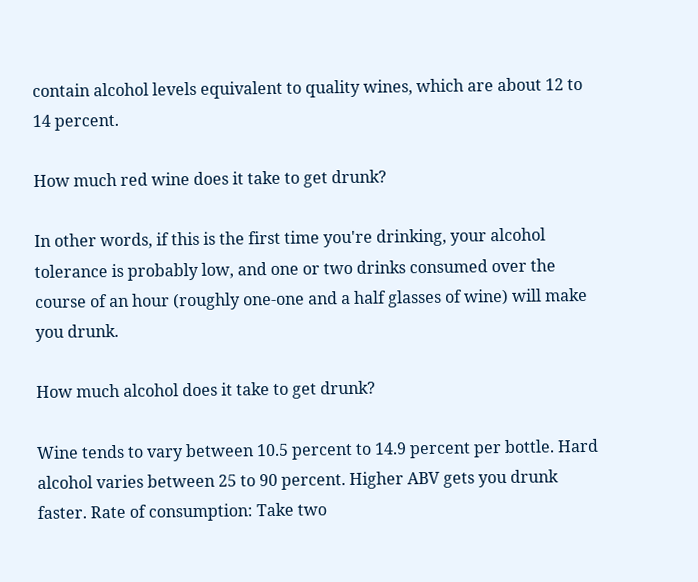contain alcohol levels equivalent to quality wines, which are about 12 to 14 percent.

How much red wine does it take to get drunk?

In other words, if this is the first time you're drinking, your alcohol tolerance is probably low, and one or two drinks consumed over the course of an hour (roughly one-one and a half glasses of wine) will make you drunk.

How much alcohol does it take to get drunk?

Wine tends to vary between 10.5 percent to 14.9 percent per bottle. Hard alcohol varies between 25 to 90 percent. Higher ABV gets you drunk faster. Rate of consumption: Take two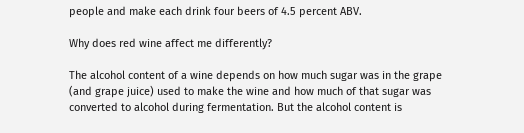people and make each drink four beers of 4.5 percent ABV.

Why does red wine affect me differently?

The alcohol content of a wine depends on how much sugar was in the grape (and grape juice) used to make the wine and how much of that sugar was converted to alcohol during fermentation. But the alcohol content is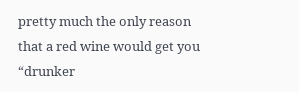pretty much the only reason that a red wine would get you “drunker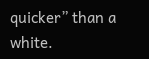quicker” than a white.